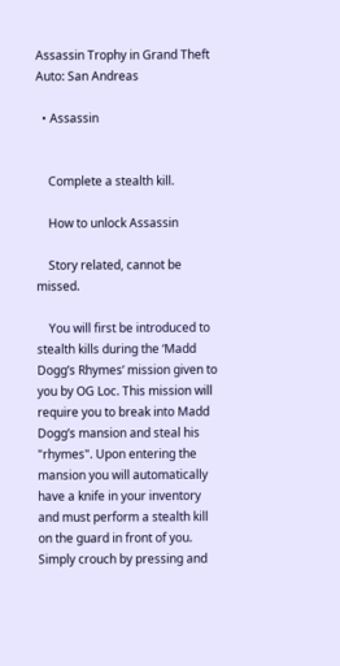Assassin Trophy in Grand Theft Auto: San Andreas

  • Assassin


    Complete a stealth kill.

    How to unlock Assassin

    Story related, cannot be missed.

    You will first be introduced to stealth kills during the ‘Madd Dogg’s Rhymes’ mission given to you by OG Loc. This mission will require you to break into Madd Dogg’s mansion and steal his "rhymes". Upon entering the mansion you will automatically have a knife in your inventory and must perform a stealth kill on the guard in front of you. Simply crouch by pressing and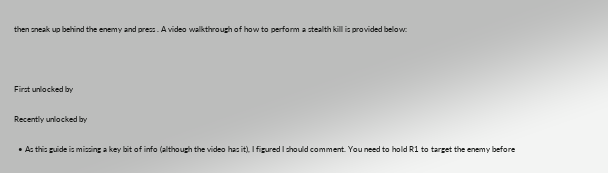then sneak up behind the enemy and press . A video walkthrough of how to perform a stealth kill is provided below:



First unlocked by

Recently unlocked by

  • As this guide is missing a key bit of info (although the video has it), I figured I should comment. You need to hold R1 to target the enemy before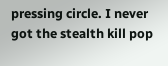pressing circle. I never got the stealth kill pop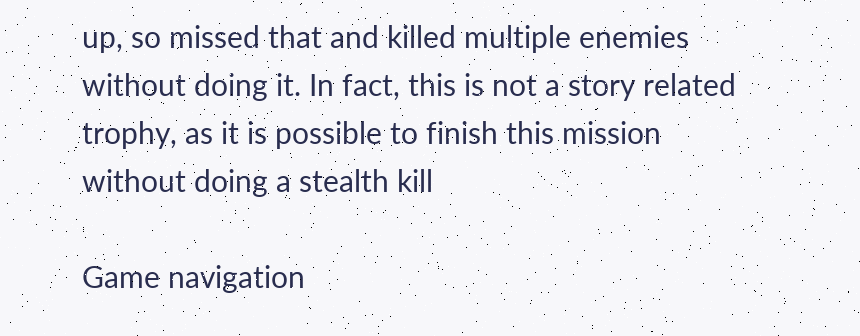up, so missed that and killed multiple enemies without doing it. In fact, this is not a story related trophy, as it is possible to finish this mission without doing a stealth kill

Game navigation